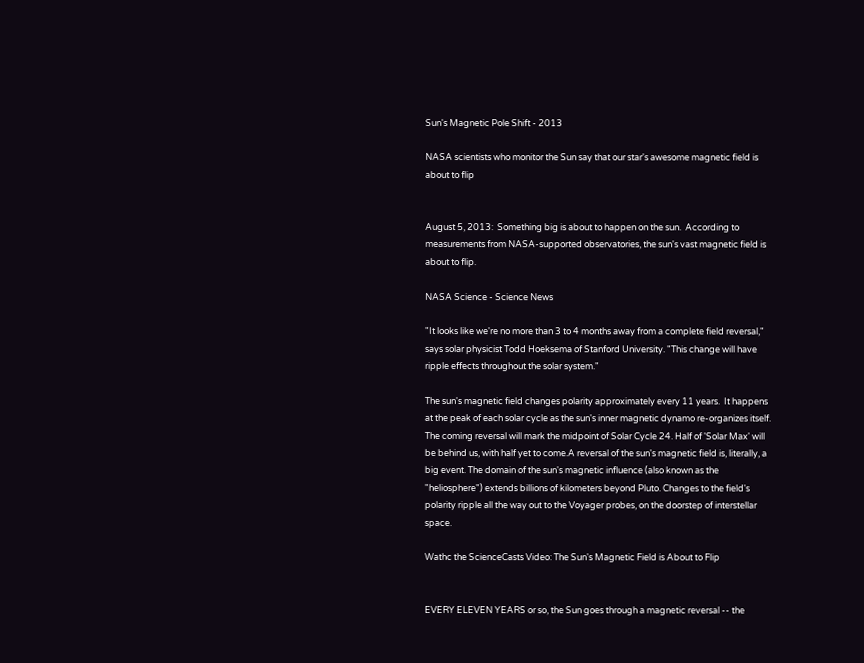Sun's Magnetic Pole Shift - 2013

NASA scientists who monitor the Sun say that our star's awesome magnetic field is about to flip


August 5, 2013:  Something big is about to happen on the sun.  According to measurements from NASA-supported observatories, the sun's vast magnetic field is about to flip.

NASA Science - Science News

"It looks like we're no more than 3 to 4 months away from a complete field reversal," says solar physicist Todd Hoeksema of Stanford University. "This change will have ripple effects throughout the solar system."

The sun's magnetic field changes polarity approximately every 11 years.  It happens at the peak of each solar cycle as the sun's inner magnetic dynamo re-organizes itself.  The coming reversal will mark the midpoint of Solar Cycle 24. Half of 'Solar Max' will be behind us, with half yet to come.A reversal of the sun's magnetic field is, literally, a big event. The domain of the sun's magnetic influence (also known as the "heliosphere") extends billions of kilometers beyond Pluto. Changes to the field's polarity ripple all the way out to the Voyager probes, on the doorstep of interstellar space.

Wathc the ScienceCasts Video: The Sun's Magnetic Field is About to Flip


EVERY ELEVEN YEARS or so, the Sun goes through a magnetic reversal -- the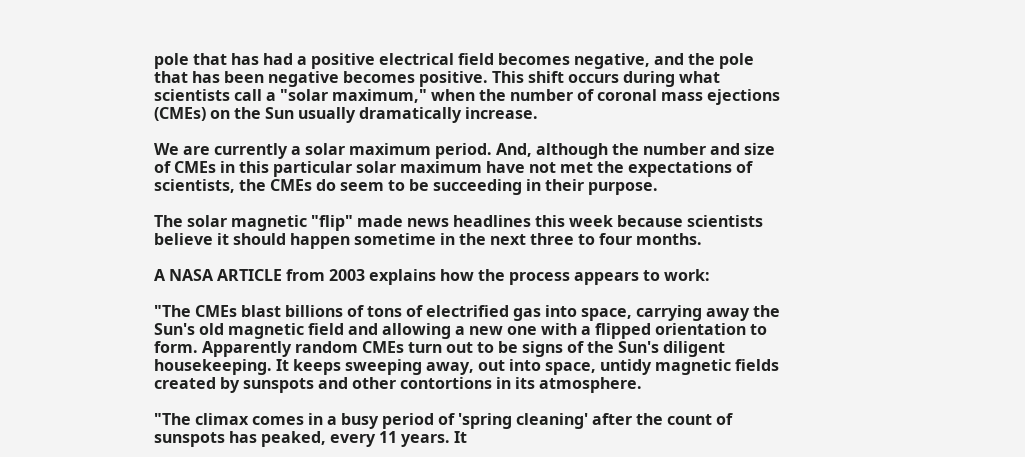pole that has had a positive electrical field becomes negative, and the pole that has been negative becomes positive. This shift occurs during what scientists call a "solar maximum," when the number of coronal mass ejections (CMEs) on the Sun usually dramatically increase.

We are currently a solar maximum period. And, although the number and size of CMEs in this particular solar maximum have not met the expectations of scientists, the CMEs do seem to be succeeding in their purpose.

The solar magnetic "flip" made news headlines this week because scientists believe it should happen sometime in the next three to four months.

A NASA ARTICLE from 2003 explains how the process appears to work:

"The CMEs blast billions of tons of electrified gas into space, carrying away the Sun's old magnetic field and allowing a new one with a flipped orientation to form. Apparently random CMEs turn out to be signs of the Sun's diligent housekeeping. It keeps sweeping away, out into space, untidy magnetic fields created by sunspots and other contortions in its atmosphere.

"The climax comes in a busy period of 'spring cleaning' after the count of sunspots has peaked, every 11 years. It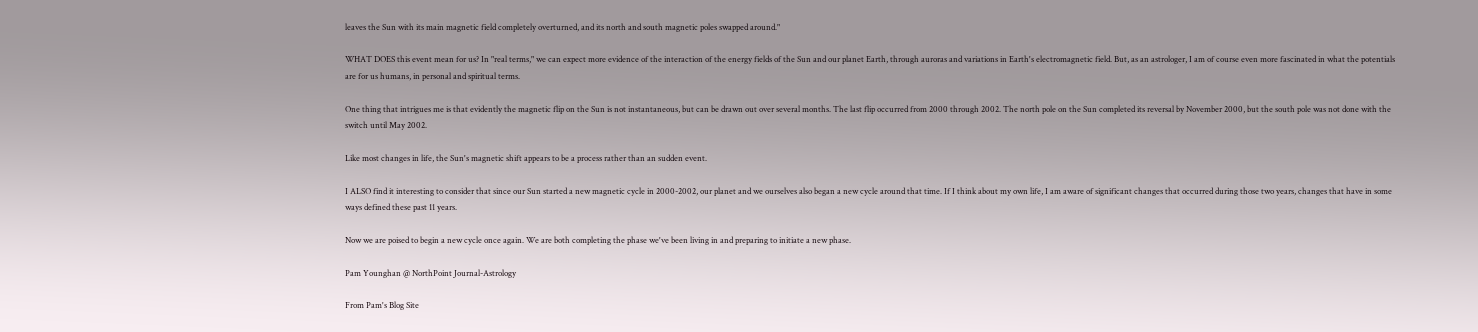leaves the Sun with its main magnetic field completely overturned, and its north and south magnetic poles swapped around."

WHAT DOES this event mean for us? In "real terms," we can expect more evidence of the interaction of the energy fields of the Sun and our planet Earth, through auroras and variations in Earth's electromagnetic field. But, as an astrologer, I am of course even more fascinated in what the potentials are for us humans, in personal and spiritual terms.

One thing that intrigues me is that evidently the magnetic flip on the Sun is not instantaneous, but can be drawn out over several months. The last flip occurred from 2000 through 2002. The north pole on the Sun completed its reversal by November 2000, but the south pole was not done with the switch until May 2002.

Like most changes in life, the Sun's magnetic shift appears to be a process rather than an sudden event.

I ALSO find it interesting to consider that since our Sun started a new magnetic cycle in 2000-2002, our planet and we ourselves also began a new cycle around that time. If I think about my own life, I am aware of significant changes that occurred during those two years, changes that have in some ways defined these past 11 years.

Now we are poised to begin a new cycle once again. We are both completing the phase we've been living in and preparing to initiate a new phase.

Pam Younghan @ NorthPoint Journal-Astrology

From Pam's Blog Site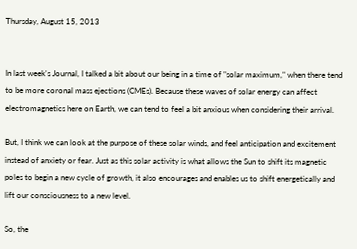Thursday, August 15, 2013


In last week's Journal, I talked a bit about our being in a time of "solar maximum," when there tend to be more coronal mass ejections (CMEs). Because these waves of solar energy can affect electromagnetics here on Earth, we can tend to feel a bit anxious when considering their arrival.

But, I think we can look at the purpose of these solar winds, and feel anticipation and excitement instead of anxiety or fear. Just as this solar activity is what allows the Sun to shift its magnetic poles to begin a new cycle of growth, it also encourages and enables us to shift energetically and lift our consciousness to a new level.

So, the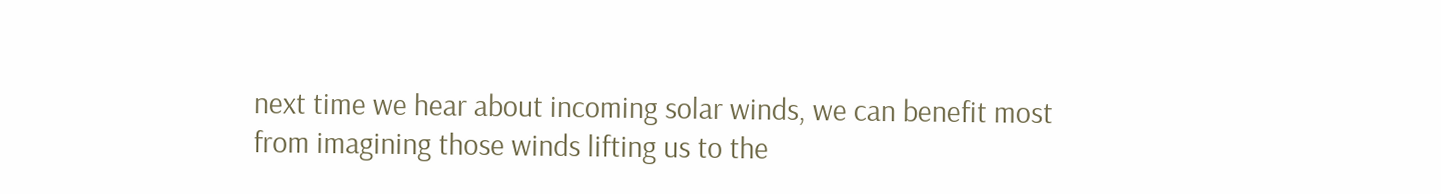next time we hear about incoming solar winds, we can benefit most from imagining those winds lifting us to the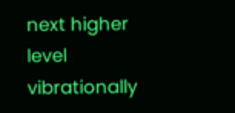next higher level vibrationally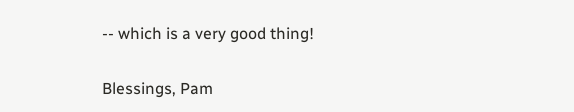-- which is a very good thing!

Blessings, Pam